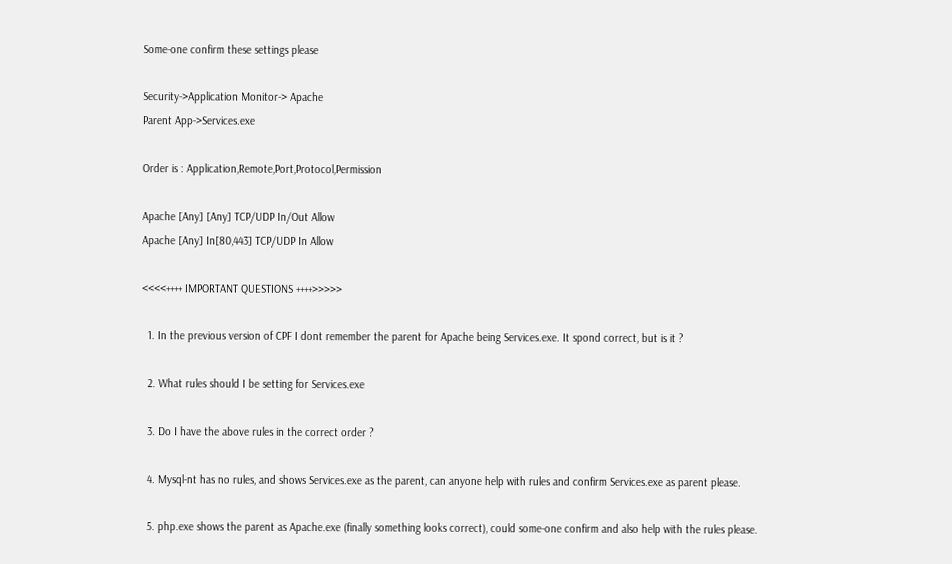Some-one confirm these settings please

Security->Application Monitor-> Apache
Parent App->Services.exe

Order is : Application,Remote,Port,Protocol,Permission

Apache [Any] [Any] TCP/UDP In/Out Allow
Apache [Any] In[80,443] TCP/UDP In Allow

<<<<++++ IMPORTANT QUESTIONS ++++>>>>>

  1. In the previous version of CPF I dont remember the parent for Apache being Services.exe. It spond correct, but is it ?

  2. What rules should I be setting for Services.exe

  3. Do I have the above rules in the correct order ?

  4. Mysql-nt has no rules, and shows Services.exe as the parent, can anyone help with rules and confirm Services.exe as parent please.

  5. php.exe shows the parent as Apache.exe (finally something looks correct), could some-one confirm and also help with the rules please.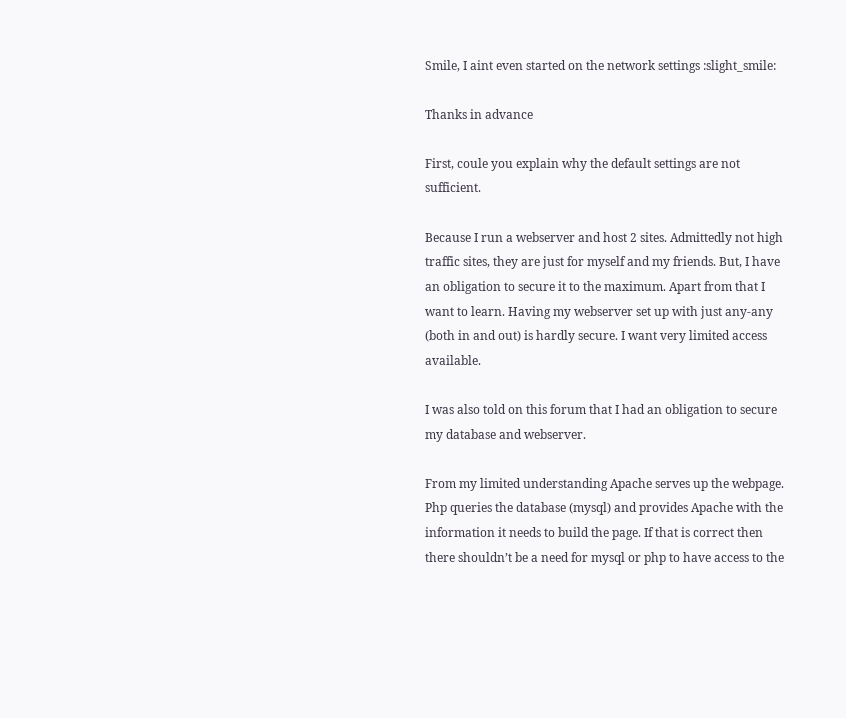Smile, I aint even started on the network settings :slight_smile:

Thanks in advance

First, coule you explain why the default settings are not sufficient.

Because I run a webserver and host 2 sites. Admittedly not high traffic sites, they are just for myself and my friends. But, I have an obligation to secure it to the maximum. Apart from that I want to learn. Having my webserver set up with just any-any (both in and out) is hardly secure. I want very limited access available.

I was also told on this forum that I had an obligation to secure my database and webserver.

From my limited understanding Apache serves up the webpage. Php queries the database (mysql) and provides Apache with the information it needs to build the page. If that is correct then there shouldn’t be a need for mysql or php to have access to the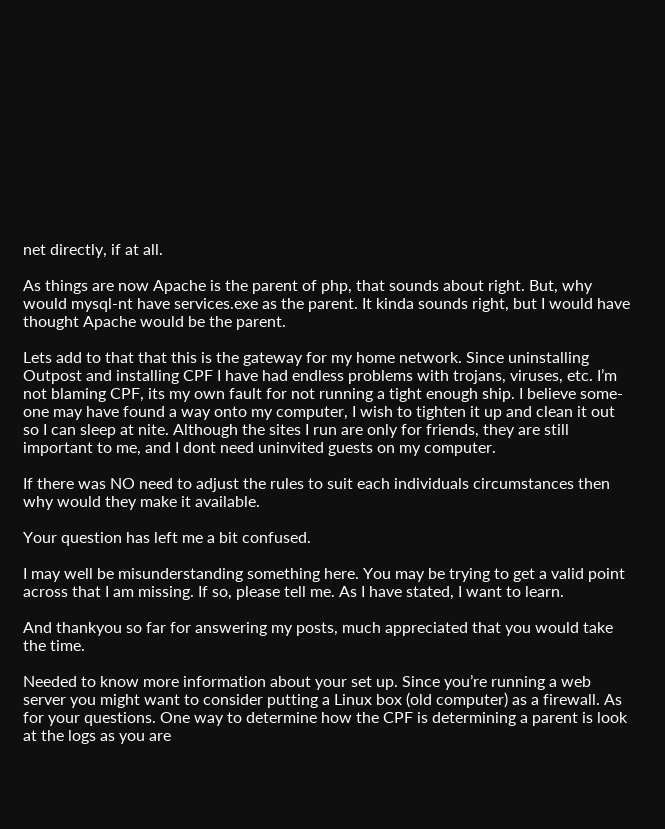net directly, if at all.

As things are now Apache is the parent of php, that sounds about right. But, why would mysql-nt have services.exe as the parent. It kinda sounds right, but I would have thought Apache would be the parent.

Lets add to that that this is the gateway for my home network. Since uninstalling Outpost and installing CPF I have had endless problems with trojans, viruses, etc. I’m not blaming CPF, its my own fault for not running a tight enough ship. I believe some-one may have found a way onto my computer, I wish to tighten it up and clean it out so I can sleep at nite. Although the sites I run are only for friends, they are still important to me, and I dont need uninvited guests on my computer.

If there was NO need to adjust the rules to suit each individuals circumstances then why would they make it available.

Your question has left me a bit confused.

I may well be misunderstanding something here. You may be trying to get a valid point across that I am missing. If so, please tell me. As I have stated, I want to learn.

And thankyou so far for answering my posts, much appreciated that you would take the time.

Needed to know more information about your set up. Since you’re running a web server you might want to consider putting a Linux box (old computer) as a firewall. As for your questions. One way to determine how the CPF is determining a parent is look at the logs as you are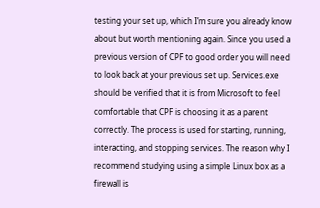testing your set up, which I’m sure you already know about but worth mentioning again. Since you used a previous version of CPF to good order you will need to look back at your previous set up. Services.exe should be verified that it is from Microsoft to feel comfortable that CPF is choosing it as a parent correctly. The process is used for starting, running, interacting, and stopping services. The reason why I recommend studying using a simple Linux box as a firewall is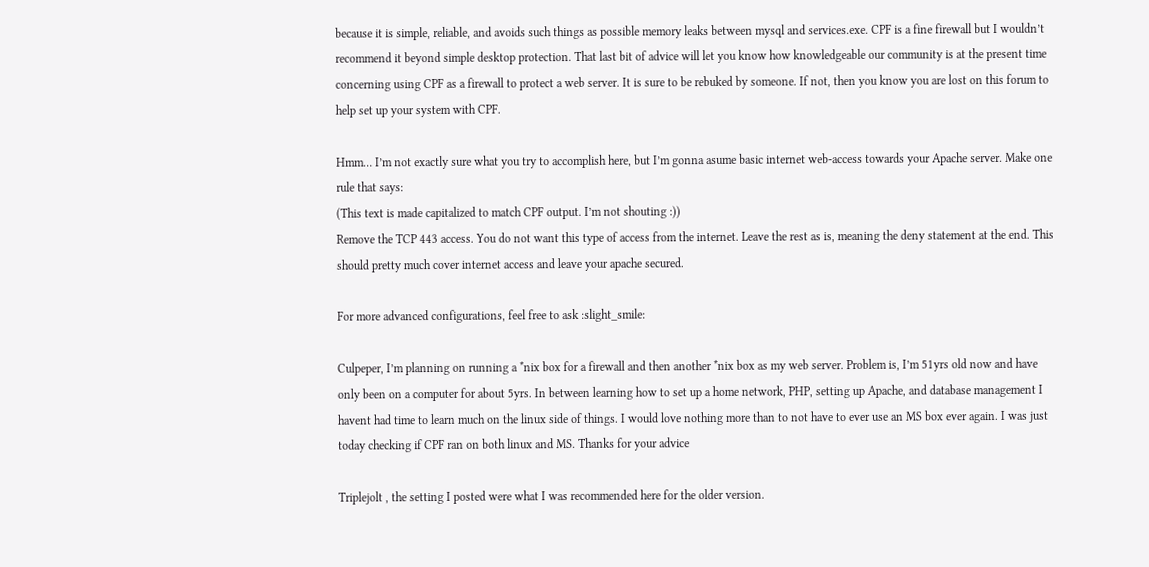because it is simple, reliable, and avoids such things as possible memory leaks between mysql and services.exe. CPF is a fine firewall but I wouldn’t recommend it beyond simple desktop protection. That last bit of advice will let you know how knowledgeable our community is at the present time concerning using CPF as a firewall to protect a web server. It is sure to be rebuked by someone. If not, then you know you are lost on this forum to help set up your system with CPF.

Hmm… I’m not exactly sure what you try to accomplish here, but I’m gonna asume basic internet web-access towards your Apache server. Make one rule that says:
(This text is made capitalized to match CPF output. I’m not shouting :))
Remove the TCP 443 access. You do not want this type of access from the internet. Leave the rest as is, meaning the deny statement at the end. This should pretty much cover internet access and leave your apache secured.

For more advanced configurations, feel free to ask :slight_smile:

Culpeper, I’m planning on running a *nix box for a firewall and then another *nix box as my web server. Problem is, I’m 51yrs old now and have only been on a computer for about 5yrs. In between learning how to set up a home network, PHP, setting up Apache, and database management I havent had time to learn much on the linux side of things. I would love nothing more than to not have to ever use an MS box ever again. I was just today checking if CPF ran on both linux and MS. Thanks for your advice

Triplejolt , the setting I posted were what I was recommended here for the older version.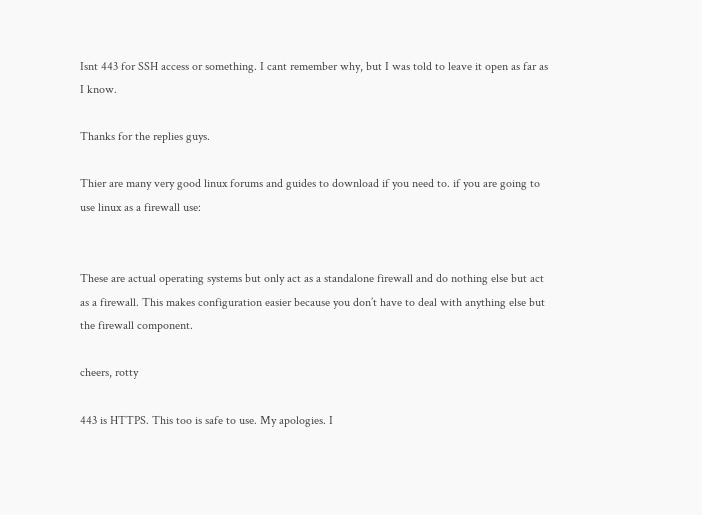Isnt 443 for SSH access or something. I cant remember why, but I was told to leave it open as far as I know.

Thanks for the replies guys.

Thier are many very good linux forums and guides to download if you need to. if you are going to use linux as a firewall use:


These are actual operating systems but only act as a standalone firewall and do nothing else but act as a firewall. This makes configuration easier because you don’t have to deal with anything else but the firewall component.

cheers, rotty

443 is HTTPS. This too is safe to use. My apologies. I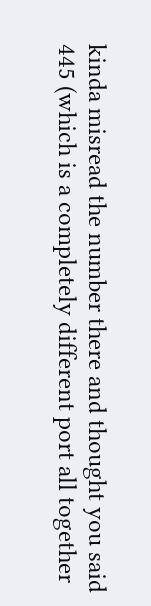kinda misread the number there and thought you said 445 (which is a completely different port all together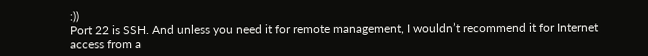:))
Port 22 is SSH. And unless you need it for remote management, I wouldn’t recommend it for Internet access from a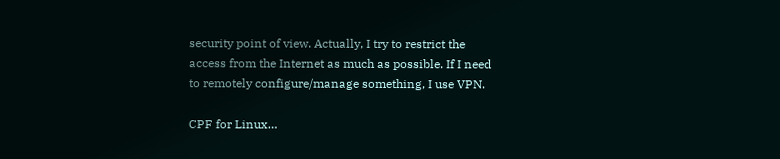security point of view. Actually, I try to restrict the access from the Internet as much as possible. If I need to remotely configure/manage something, I use VPN.

CPF for Linux…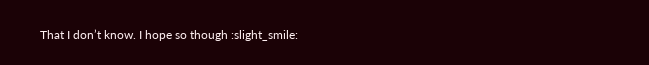That I don’t know. I hope so though :slight_smile: